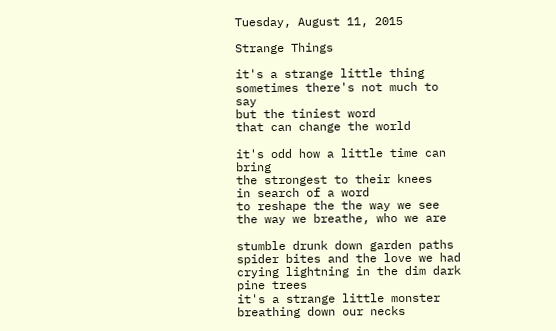Tuesday, August 11, 2015

Strange Things

it's a strange little thing
sometimes there's not much to say
but the tiniest word
that can change the world

it's odd how a little time can bring
the strongest to their knees
in search of a word
to reshape the the way we see
the way we breathe, who we are

stumble drunk down garden paths
spider bites and the love we had
crying lightning in the dim dark pine trees
it's a strange little monster
breathing down our necks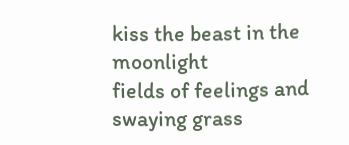kiss the beast in the moonlight
fields of feelings and swaying grass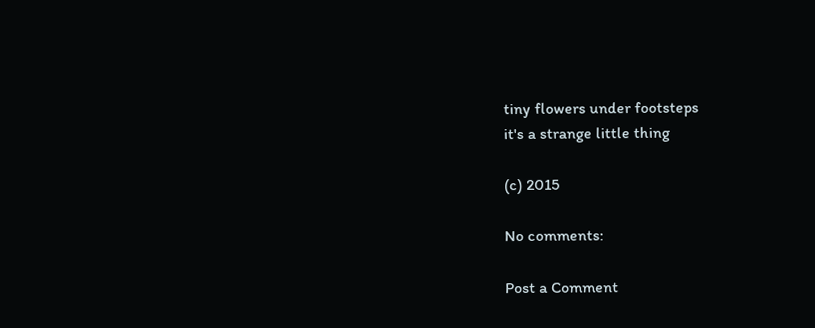tiny flowers under footsteps
it's a strange little thing

(c) 2015

No comments:

Post a Comment